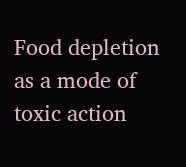Food depletion as a mode of toxic action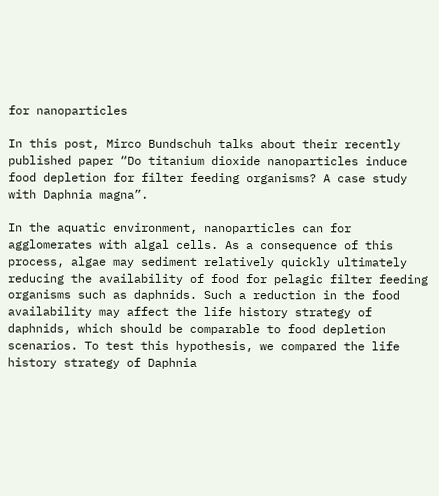for nanoparticles

In this post, Mirco Bundschuh talks about their recently published paper “Do titanium dioxide nanoparticles induce food depletion for filter feeding organisms? A case study with Daphnia magna”.

In the aquatic environment, nanoparticles can for agglomerates with algal cells. As a consequence of this process, algae may sediment relatively quickly ultimately reducing the availability of food for pelagic filter feeding organisms such as daphnids. Such a reduction in the food availability may affect the life history strategy of daphnids, which should be comparable to food depletion scenarios. To test this hypothesis, we compared the life history strategy of Daphnia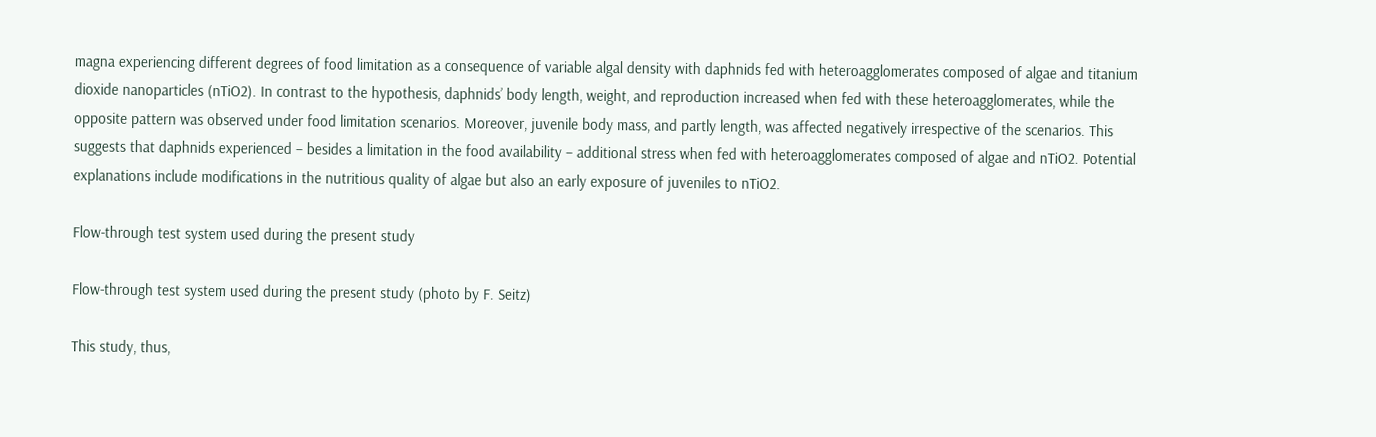magna experiencing different degrees of food limitation as a consequence of variable algal density with daphnids fed with heteroagglomerates composed of algae and titanium dioxide nanoparticles (nTiO2). In contrast to the hypothesis, daphnids’ body length, weight, and reproduction increased when fed with these heteroagglomerates, while the opposite pattern was observed under food limitation scenarios. Moreover, juvenile body mass, and partly length, was affected negatively irrespective of the scenarios. This suggests that daphnids experienced – besides a limitation in the food availability – additional stress when fed with heteroagglomerates composed of algae and nTiO2. Potential explanations include modifications in the nutritious quality of algae but also an early exposure of juveniles to nTiO2.

Flow-through test system used during the present study

Flow-through test system used during the present study (photo by F. Seitz)

This study, thus,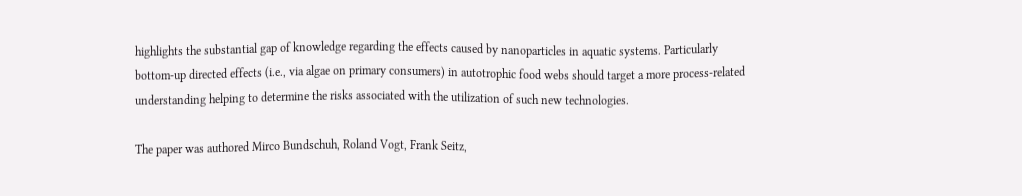highlights the substantial gap of knowledge regarding the effects caused by nanoparticles in aquatic systems. Particularly bottom-up directed effects (i.e., via algae on primary consumers) in autotrophic food webs should target a more process-related understanding helping to determine the risks associated with the utilization of such new technologies.

The paper was authored Mirco Bundschuh, Roland Vogt, Frank Seitz,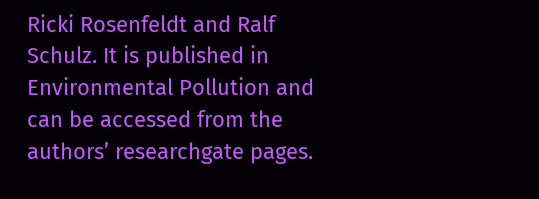Ricki Rosenfeldt and Ralf Schulz. It is published in Environmental Pollution and can be accessed from the authors’ researchgate pages.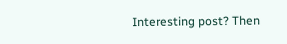Interesting post? Then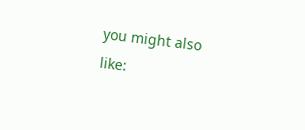you might also like: